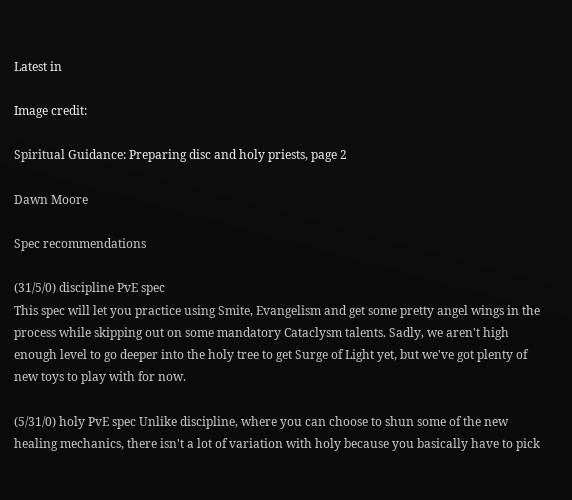Latest in

Image credit:

Spiritual Guidance: Preparing disc and holy priests, page 2

Dawn Moore

Spec recommendations

(31/5/0) discipline PvE spec
This spec will let you practice using Smite, Evangelism and get some pretty angel wings in the process while skipping out on some mandatory Cataclysm talents. Sadly, we aren't high enough level to go deeper into the holy tree to get Surge of Light yet, but we've got plenty of new toys to play with for now.

(5/31/0) holy PvE spec Unlike discipline, where you can choose to shun some of the new healing mechanics, there isn't a lot of variation with holy because you basically have to pick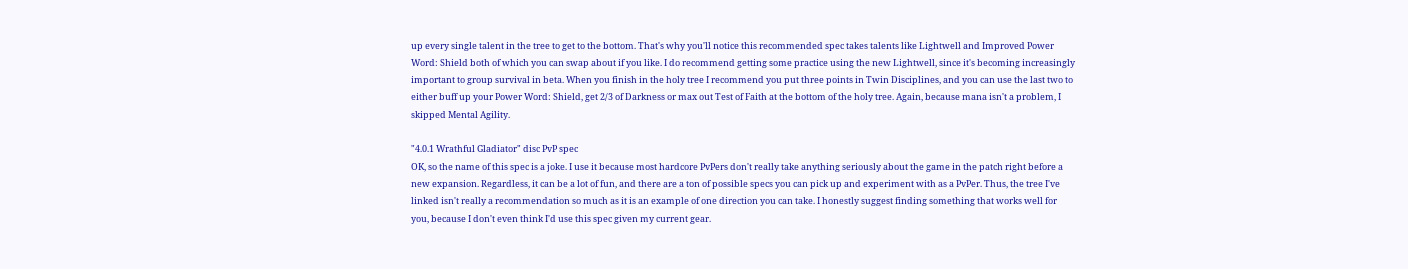up every single talent in the tree to get to the bottom. That's why you'll notice this recommended spec takes talents like Lightwell and Improved Power Word: Shield both of which you can swap about if you like. I do recommend getting some practice using the new Lightwell, since it's becoming increasingly important to group survival in beta. When you finish in the holy tree I recommend you put three points in Twin Disciplines, and you can use the last two to either buff up your Power Word: Shield, get 2/3 of Darkness or max out Test of Faith at the bottom of the holy tree. Again, because mana isn't a problem, I skipped Mental Agility.

"4.0.1 Wrathful Gladiator" disc PvP spec
OK, so the name of this spec is a joke. I use it because most hardcore PvPers don't really take anything seriously about the game in the patch right before a new expansion. Regardless, it can be a lot of fun, and there are a ton of possible specs you can pick up and experiment with as a PvPer. Thus, the tree I've linked isn't really a recommendation so much as it is an example of one direction you can take. I honestly suggest finding something that works well for you, because I don't even think I'd use this spec given my current gear.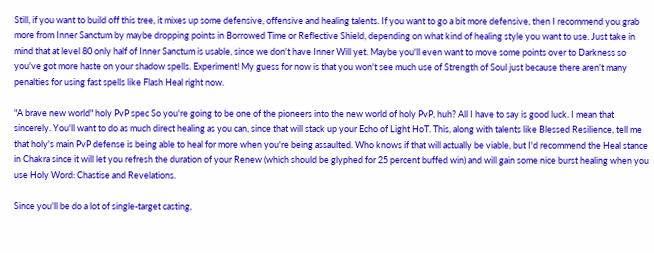Still, if you want to build off this tree, it mixes up some defensive, offensive and healing talents. If you want to go a bit more defensive, then I recommend you grab more from Inner Sanctum by maybe dropping points in Borrowed Time or Reflective Shield, depending on what kind of healing style you want to use. Just take in mind that at level 80 only half of Inner Sanctum is usable, since we don't have Inner Will yet. Maybe you'll even want to move some points over to Darkness so you've got more haste on your shadow spells. Experiment! My guess for now is that you won't see much use of Strength of Soul just because there aren't many penalties for using fast spells like Flash Heal right now.

"A brave new world" holy PvP spec So you're going to be one of the pioneers into the new world of holy PvP, huh? All I have to say is good luck. I mean that sincerely. You'll want to do as much direct healing as you can, since that will stack up your Echo of Light HoT. This, along with talents like Blessed Resilience, tell me that holy's main PvP defense is being able to heal for more when you're being assaulted. Who knows if that will actually be viable, but I'd recommend the Heal stance in Chakra since it will let you refresh the duration of your Renew (which should be glyphed for 25 percent buffed win) and will gain some nice burst healing when you use Holy Word: Chastise and Revelations.

Since you'll be do a lot of single-target casting,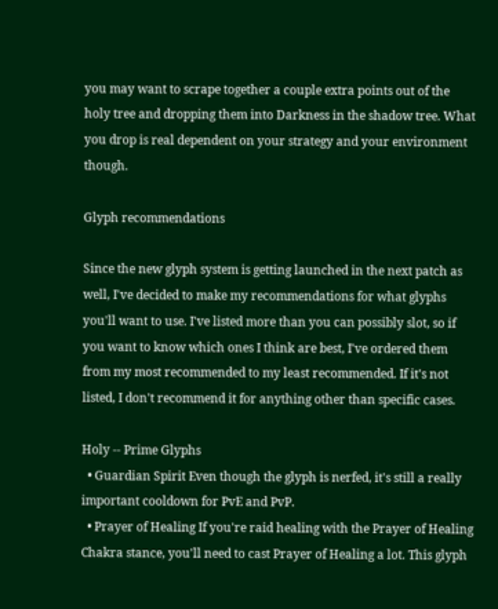you may want to scrape together a couple extra points out of the holy tree and dropping them into Darkness in the shadow tree. What you drop is real dependent on your strategy and your environment though.

Glyph recommendations

Since the new glyph system is getting launched in the next patch as well, I've decided to make my recommendations for what glyphs you'll want to use. I've listed more than you can possibly slot, so if you want to know which ones I think are best, I've ordered them from my most recommended to my least recommended. If it's not listed, I don't recommend it for anything other than specific cases.

Holy -- Prime Glyphs
  • Guardian Spirit Even though the glyph is nerfed, it's still a really important cooldown for PvE and PvP.
  • Prayer of Healing If you're raid healing with the Prayer of Healing Chakra stance, you'll need to cast Prayer of Healing a lot. This glyph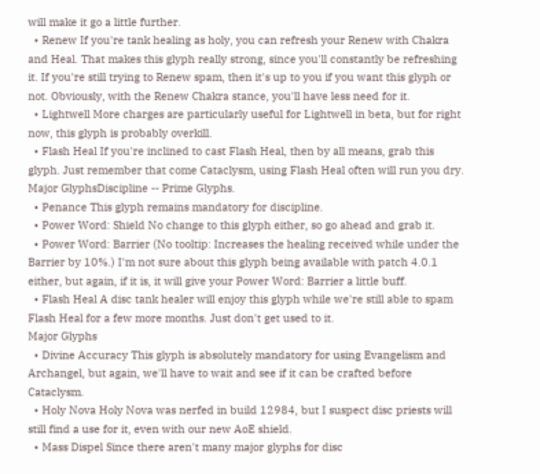will make it go a little further.
  • Renew If you're tank healing as holy, you can refresh your Renew with Chakra and Heal. That makes this glyph really strong, since you'll constantly be refreshing it. If you're still trying to Renew spam, then it's up to you if you want this glyph or not. Obviously, with the Renew Chakra stance, you'll have less need for it.
  • Lightwell More charges are particularly useful for Lightwell in beta, but for right now, this glyph is probably overkill.
  • Flash Heal If you're inclined to cast Flash Heal, then by all means, grab this glyph. Just remember that come Cataclysm, using Flash Heal often will run you dry.
Major GlyphsDiscipline -- Prime Glyphs.
  • Penance This glyph remains mandatory for discipline.
  • Power Word: Shield No change to this glyph either, so go ahead and grab it.
  • Power Word: Barrier (No tooltip: Increases the healing received while under the Barrier by 10%.) I'm not sure about this glyph being available with patch 4.0.1 either, but again, if it is, it will give your Power Word: Barrier a little buff.
  • Flash Heal A disc tank healer will enjoy this glyph while we're still able to spam Flash Heal for a few more months. Just don't get used to it.
Major Glyphs
  • Divine Accuracy This glyph is absolutely mandatory for using Evangelism and Archangel, but again, we'll have to wait and see if it can be crafted before Cataclysm.
  • Holy Nova Holy Nova was nerfed in build 12984, but I suspect disc priests will still find a use for it, even with our new AoE shield.
  • Mass Dispel Since there aren't many major glyphs for disc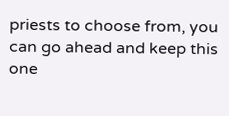priests to choose from, you can go ahead and keep this one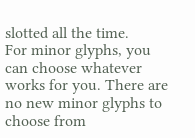slotted all the time.
For minor glyphs, you can choose whatever works for you. There are no new minor glyphs to choose from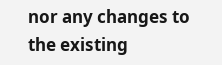nor any changes to the existing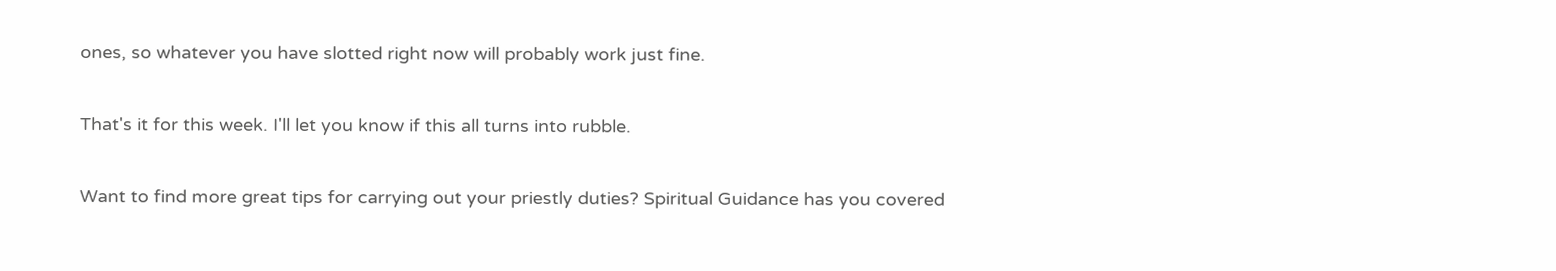ones, so whatever you have slotted right now will probably work just fine.

That's it for this week. I'll let you know if this all turns into rubble.

Want to find more great tips for carrying out your priestly duties? Spiritual Guidance has you covered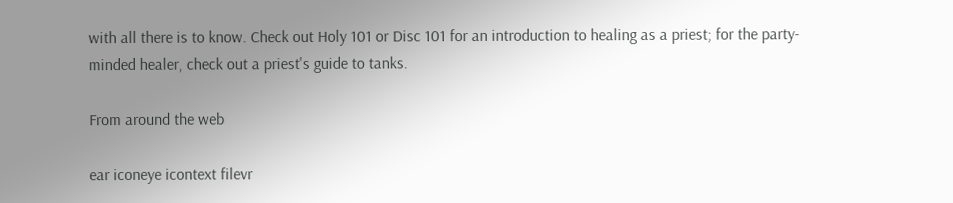with all there is to know. Check out Holy 101 or Disc 101 for an introduction to healing as a priest; for the party-minded healer, check out a priest's guide to tanks.

From around the web

ear iconeye icontext filevr